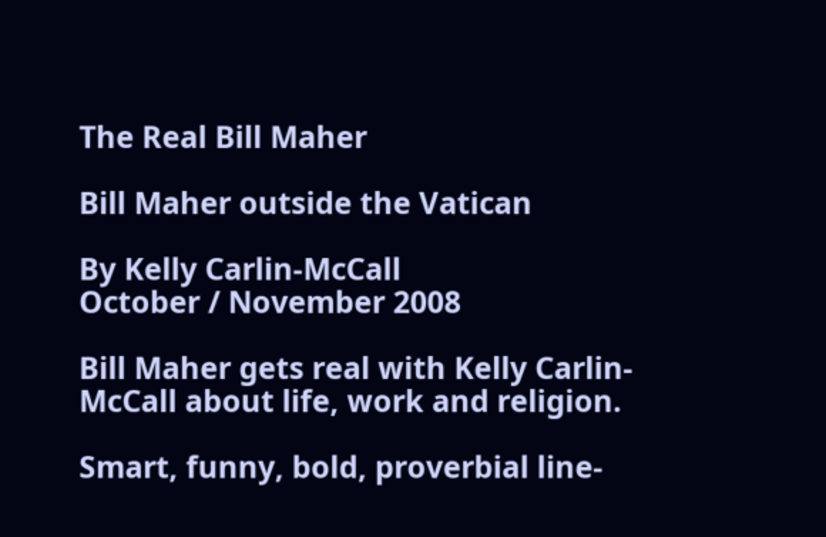The Real Bill Maher

Bill Maher outside the Vatican

By Kelly Carlin-McCall
October / November 2008

Bill Maher gets real with Kelly Carlin-McCall about life, work and religion.

Smart, funny, bold, proverbial line-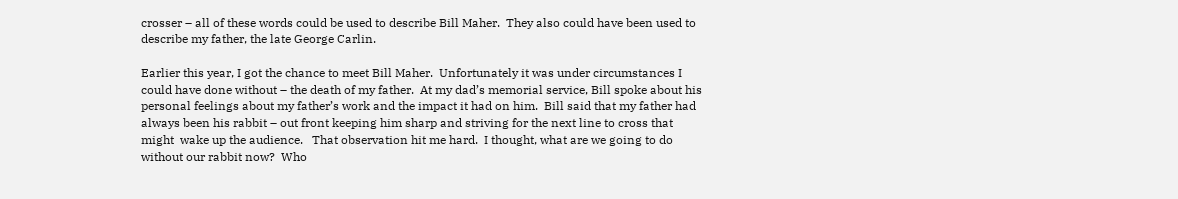crosser – all of these words could be used to describe Bill Maher.  They also could have been used to describe my father, the late George Carlin.

Earlier this year, I got the chance to meet Bill Maher.  Unfortunately it was under circumstances I could have done without – the death of my father.  At my dad’s memorial service, Bill spoke about his personal feelings about my father’s work and the impact it had on him.  Bill said that my father had always been his rabbit – out front keeping him sharp and striving for the next line to cross that might  wake up the audience.   That observation hit me hard.  I thought, what are we going to do without our rabbit now?  Who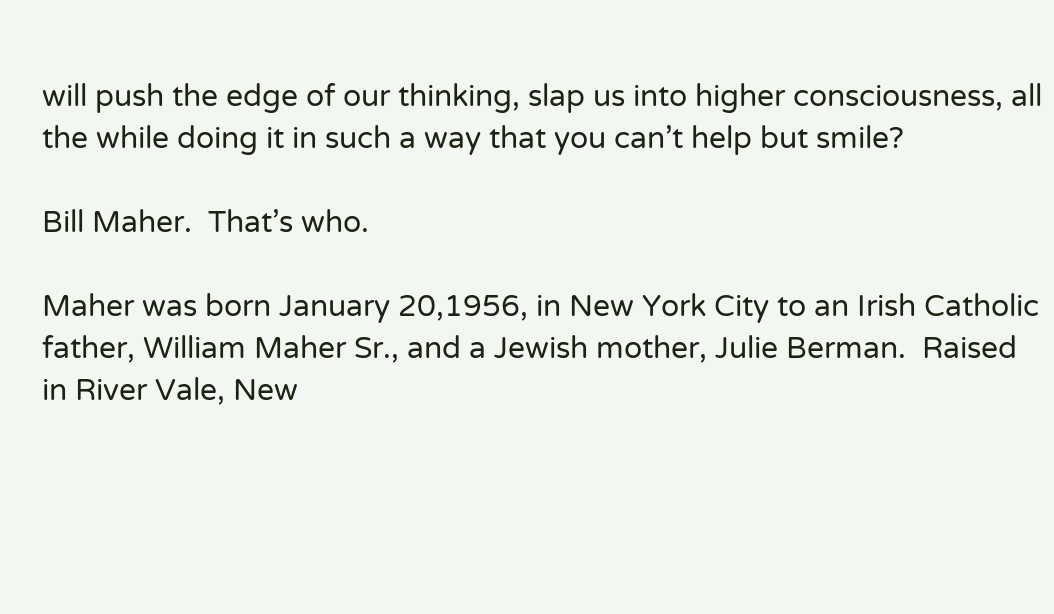will push the edge of our thinking, slap us into higher consciousness, all the while doing it in such a way that you can’t help but smile?

Bill Maher.  That’s who.

Maher was born January 20,1956, in New York City to an Irish Catholic father, William Maher Sr., and a Jewish mother, Julie Berman.  Raised in River Vale, New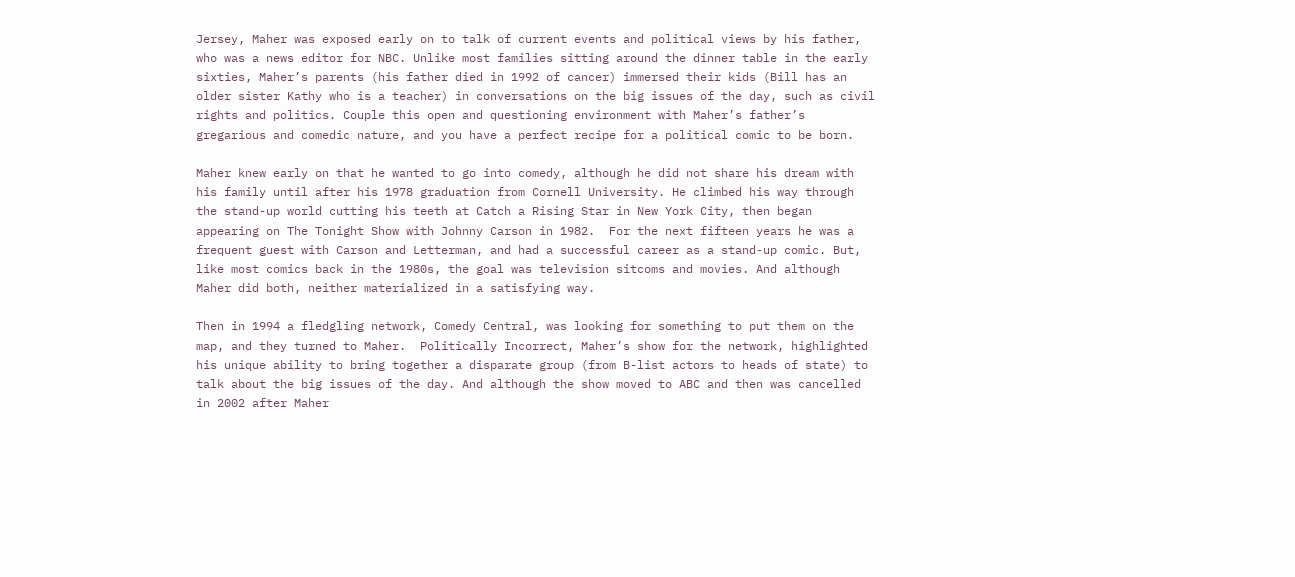Jersey, Maher was exposed early on to talk of current events and political views by his father, who was a news editor for NBC. Unlike most families sitting around the dinner table in the early sixties, Maher’s parents (his father died in 1992 of cancer) immersed their kids (Bill has an older sister Kathy who is a teacher) in conversations on the big issues of the day, such as civil rights and politics. Couple this open and questioning environment with Maher’s father’s gregarious and comedic nature, and you have a perfect recipe for a political comic to be born.

Maher knew early on that he wanted to go into comedy, although he did not share his dream with his family until after his 1978 graduation from Cornell University. He climbed his way through the stand-up world cutting his teeth at Catch a Rising Star in New York City, then began appearing on The Tonight Show with Johnny Carson in 1982.  For the next fifteen years he was a frequent guest with Carson and Letterman, and had a successful career as a stand-up comic. But, like most comics back in the 1980s, the goal was television sitcoms and movies. And although Maher did both, neither materialized in a satisfying way.

Then in 1994 a fledgling network, Comedy Central, was looking for something to put them on the map, and they turned to Maher.  Politically Incorrect, Maher’s show for the network, highlighted his unique ability to bring together a disparate group (from B-list actors to heads of state) to talk about the big issues of the day. And although the show moved to ABC and then was cancelled in 2002 after Maher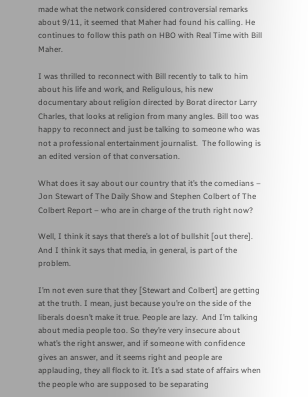made what the network considered controversial remarks about 9/11, it seemed that Maher had found his calling. He continues to follow this path on HBO with Real Time with Bill Maher.

I was thrilled to reconnect with Bill recently to talk to him about his life and work, and Religulous, his new documentary about religion directed by Borat director Larry Charles, that looks at religion from many angles. Bill too was happy to reconnect and just be talking to someone who was not a professional entertainment journalist.  The following is an edited version of that conversation.

What does it say about our country that it’s the comedians – Jon Stewart of The Daily Show and Stephen Colbert of The Colbert Report – who are in charge of the truth right now?

Well, I think it says that there’s a lot of bullshit [out there]. And I think it says that media, in general, is part of the problem.

I’m not even sure that they [Stewart and Colbert] are getting at the truth. I mean, just because you’re on the side of the liberals doesn’t make it true. People are lazy.  And I’m talking about media people too. So they’re very insecure about what’s the right answer, and if someone with confidence gives an answer, and it seems right and people are applauding, they all flock to it. It’s a sad state of affairs when the people who are supposed to be separating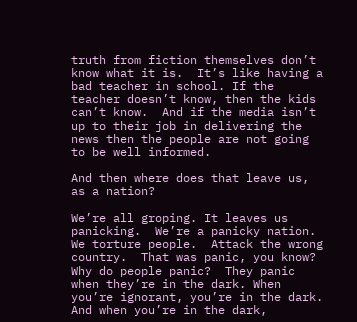truth from fiction themselves don’t know what it is.  It’s like having a bad teacher in school. If the teacher doesn’t know, then the kids can’t know.  And if the media isn’t up to their job in delivering the news then the people are not going to be well informed.

And then where does that leave us, as a nation?

We’re all groping. It leaves us panicking.  We’re a panicky nation. We torture people.  Attack the wrong country.  That was panic, you know? Why do people panic?  They panic when they’re in the dark. When you’re ignorant, you’re in the dark.  And when you’re in the dark,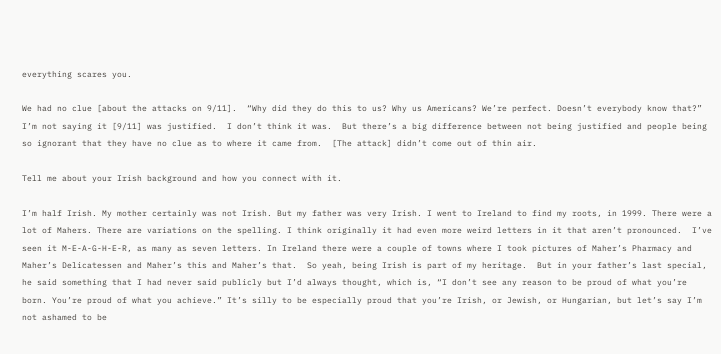everything scares you.

We had no clue [about the attacks on 9/11].  “Why did they do this to us? Why us Americans? We’re perfect. Doesn’t everybody know that?” I’m not saying it [9/11] was justified.  I don’t think it was.  But there’s a big difference between not being justified and people being so ignorant that they have no clue as to where it came from.  [The attack] didn’t come out of thin air.

Tell me about your Irish background and how you connect with it.

I’m half Irish. My mother certainly was not Irish. But my father was very Irish. I went to Ireland to find my roots, in 1999. There were a lot of Mahers. There are variations on the spelling. I think originally it had even more weird letters in it that aren’t pronounced.  I’ve seen it M-E-A-G-H-E-R, as many as seven letters. In Ireland there were a couple of towns where I took pictures of Maher’s Pharmacy and Maher’s Delicatessen and Maher’s this and Maher’s that.  So yeah, being Irish is part of my heritage.  But in your father’s last special, he said something that I had never said publicly but I’d always thought, which is, “I don’t see any reason to be proud of what you’re born. You’re proud of what you achieve.” It’s silly to be especially proud that you’re Irish, or Jewish, or Hungarian, but let’s say I’m not ashamed to be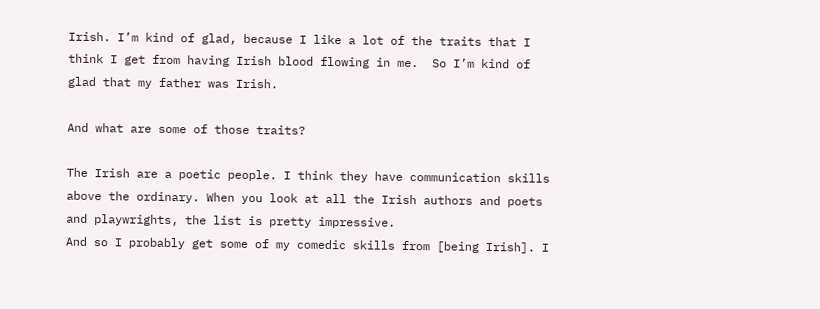Irish. I’m kind of glad, because I like a lot of the traits that I think I get from having Irish blood flowing in me.  So I’m kind of glad that my father was Irish.

And what are some of those traits?

The Irish are a poetic people. I think they have communication skills above the ordinary. When you look at all the Irish authors and poets and playwrights, the list is pretty impressive.
And so I probably get some of my comedic skills from [being Irish]. I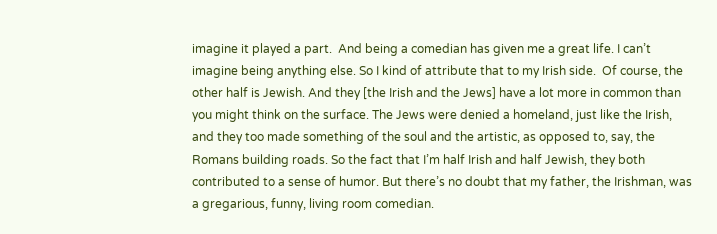imagine it played a part.  And being a comedian has given me a great life. I can’t imagine being anything else. So I kind of attribute that to my Irish side.  Of course, the other half is Jewish. And they [the Irish and the Jews] have a lot more in common than you might think on the surface. The Jews were denied a homeland, just like the Irish, and they too made something of the soul and the artistic, as opposed to, say, the Romans building roads. So the fact that I’m half Irish and half Jewish, they both contributed to a sense of humor. But there’s no doubt that my father, the Irishman, was a gregarious, funny, living room comedian.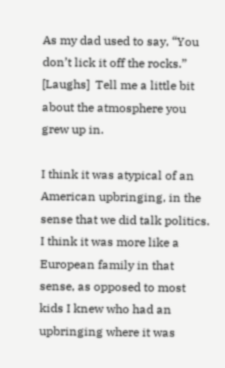As my dad used to say, “You don’t lick it off the rocks.”   [Laughs]  Tell me a little bit about the atmosphere you grew up in.

I think it was atypical of an American upbringing, in the sense that we did talk politics. I think it was more like a European family in that sense, as opposed to most kids I knew who had an upbringing where it was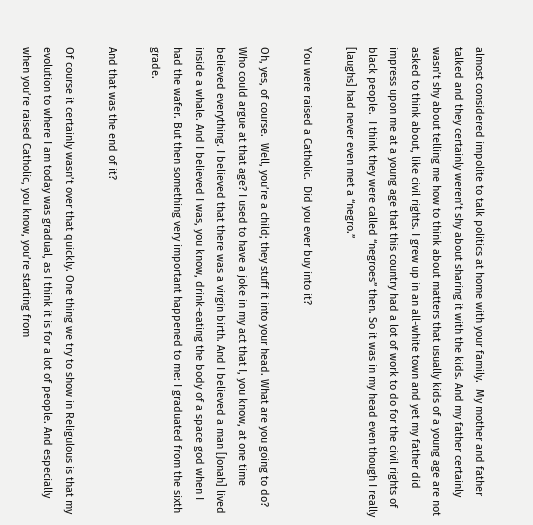almost considered impolite to talk politics at home with your family.  My mother and father talked and they certainly weren’t shy about sharing it with the kids. And my father certainly wasn’t shy about telling me how to think about matters that usually kids of a young age are not asked to think about, like civil rights. I grew up in an all-white town and yet my father did impress upon me at a young age that this country had a lot of work to do for the civil rights of black people.  I think they were called “negroes” then. So it was in my head even though I really [laughs] had never even met a “negro.”

You were raised a Catholic.  Did you ever buy into it?

Oh, yes, of course.  Well, you’re a child; they stuff it into your head. What are you going to do?  Who could argue at that age? I used to have a joke in my act that I, you know, at one time believed everything. I believed that there was a virgin birth. And I believed a man [Jonah] lived inside a whale. And I believed I was, you know, drink-eating the body of a space god when I had the wafer. But then something very important happened to me: I graduated from the sixth grade.

And that was the end of it?

Of course it certainly wasn’t over that quickly. One thing we try to show in Religulous is that my evolution to where I am today was gradual, as I think it is for a lot of people. And especially when you’re raised Catholic, you know, you’re starting from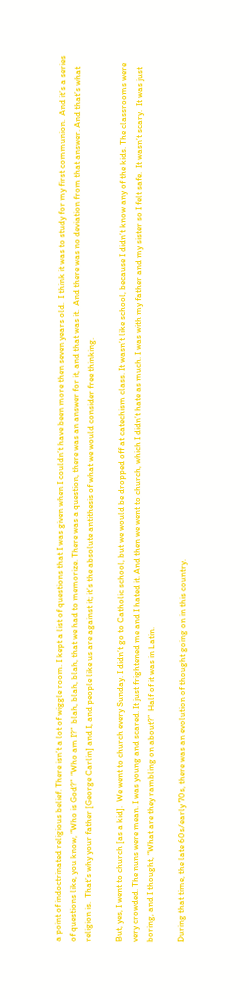a point of indoctrinated religious belief. There isn’t a lot of wiggle room. I kept a list of questions that I was given when I couldn’t have been more then seven years old.  I think it was to study for my first communion.  And it’s a series of questions like, you know, “Who is God?”  “Who am I?”  blah, blah, blah, that we had to memorize. There was a question, there was an answer for it, and that was it.  And there was no deviation from that answer. And that’s what religion is.  That’s why your father [George Carlin] and I, and people like us are against it; it’s the absolute antithesis of what we would consider free thinking.

But, yes, I went to church [as a kid].  We went to church every Sunday. I didn’t go to Catholic school, but we would be dropped off at catechism class. It wasn’t like school, because I didn’t know any of the kids. The classrooms were very crowded. The nuns were mean. I was young and scared. It just frightened me and I hated it. And then we went to church, which I didn’t hate as much. I was with my father and my sister so I felt safe.  It wasn’t scary.  It was just boring, and I thought, “What are they rambling on about?”  Half of it was in Latin.

During that time, the late 60s/early 70s, there was an evolution of thought going on in this country.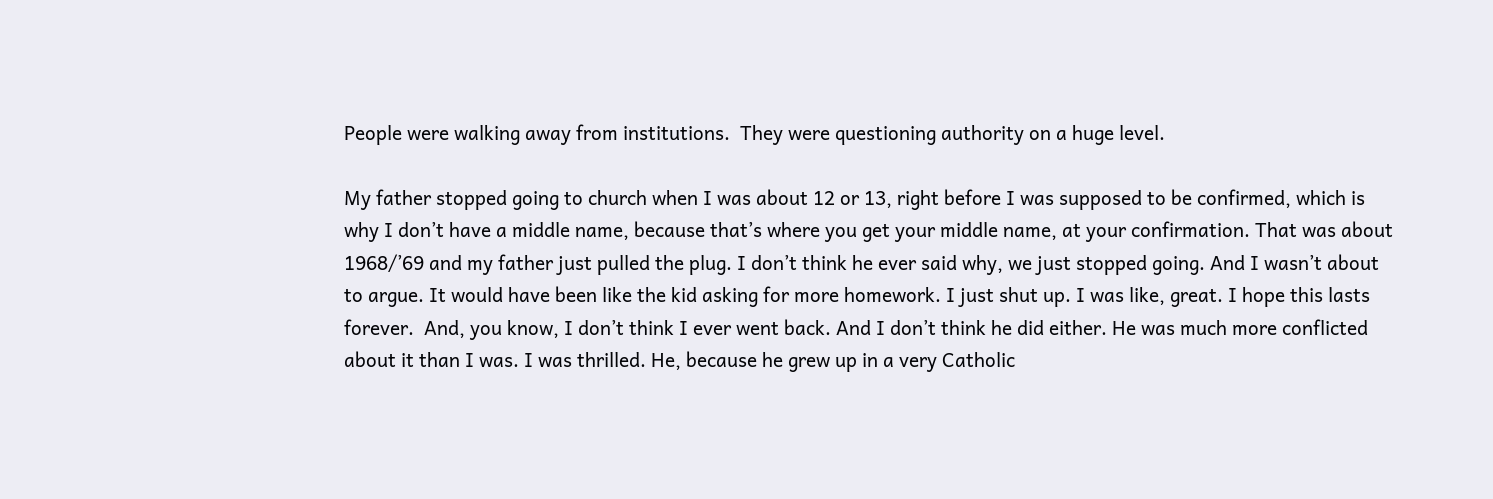People were walking away from institutions.  They were questioning authority on a huge level.

My father stopped going to church when I was about 12 or 13, right before I was supposed to be confirmed, which is why I don’t have a middle name, because that’s where you get your middle name, at your confirmation. That was about 1968/’69 and my father just pulled the plug. I don’t think he ever said why, we just stopped going. And I wasn’t about to argue. It would have been like the kid asking for more homework. I just shut up. I was like, great. I hope this lasts forever.  And, you know, I don’t think I ever went back. And I don’t think he did either. He was much more conflicted about it than I was. I was thrilled. He, because he grew up in a very Catholic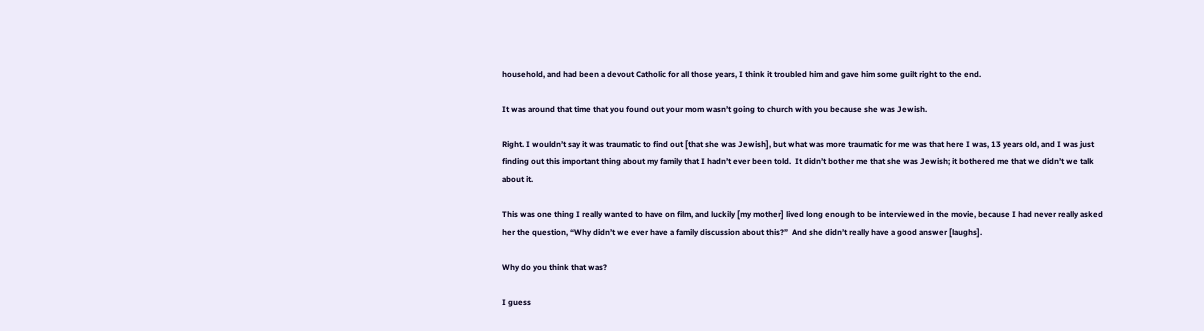household, and had been a devout Catholic for all those years, I think it troubled him and gave him some guilt right to the end.

It was around that time that you found out your mom wasn’t going to church with you because she was Jewish.

Right. I wouldn’t say it was traumatic to find out [that she was Jewish], but what was more traumatic for me was that here I was, 13 years old, and I was just finding out this important thing about my family that I hadn’t ever been told.  It didn’t bother me that she was Jewish; it bothered me that we didn’t we talk about it.

This was one thing I really wanted to have on film, and luckily [my mother] lived long enough to be interviewed in the movie, because I had never really asked her the question, “Why didn’t we ever have a family discussion about this?”  And she didn’t really have a good answer [laughs].

Why do you think that was?

I guess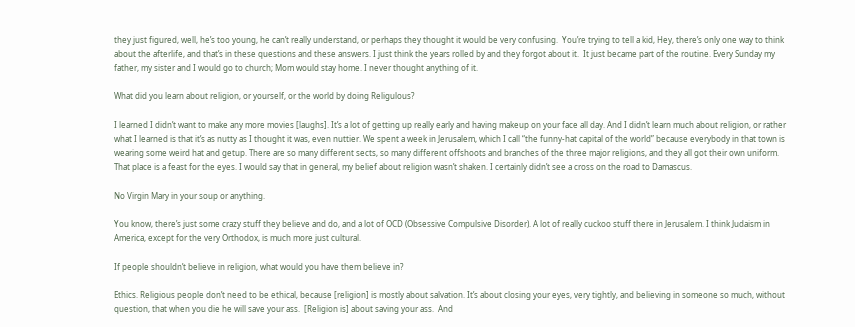they just figured, well, he’s too young, he can’t really understand, or perhaps they thought it would be very confusing.  You’re trying to tell a kid, Hey, there’s only one way to think about the afterlife, and that’s in these questions and these answers. I just think the years rolled by and they forgot about it.  It just became part of the routine. Every Sunday my father, my sister and I would go to church; Mom would stay home. I never thought anything of it.

What did you learn about religion, or yourself, or the world by doing Religulous?

I learned I didn’t want to make any more movies [laughs]. It’s a lot of getting up really early and having makeup on your face all day. And I didn’t learn much about religion, or rather what I learned is that it’s as nutty as I thought it was, even nuttier. We spent a week in Jerusalem, which I call “the funny-hat capital of the world” because everybody in that town is wearing some weird hat and getup. There are so many different sects, so many different offshoots and branches of the three major religions, and they all got their own uniform.  That place is a feast for the eyes. I would say that in general, my belief about religion wasn’t shaken. I certainly didn’t see a cross on the road to Damascus.

No Virgin Mary in your soup or anything.

You know, there’s just some crazy stuff they believe and do, and a lot of OCD (Obsessive Compulsive Disorder). A lot of really cuckoo stuff there in Jerusalem. I think Judaism in America, except for the very Orthodox, is much more just cultural.

If people shouldn’t believe in religion, what would you have them believe in?

Ethics. Religious people don’t need to be ethical, because [religion] is mostly about salvation. It’s about closing your eyes, very tightly, and believing in someone so much, without question, that when you die he will save your ass.  [Religion is] about saving your ass.  And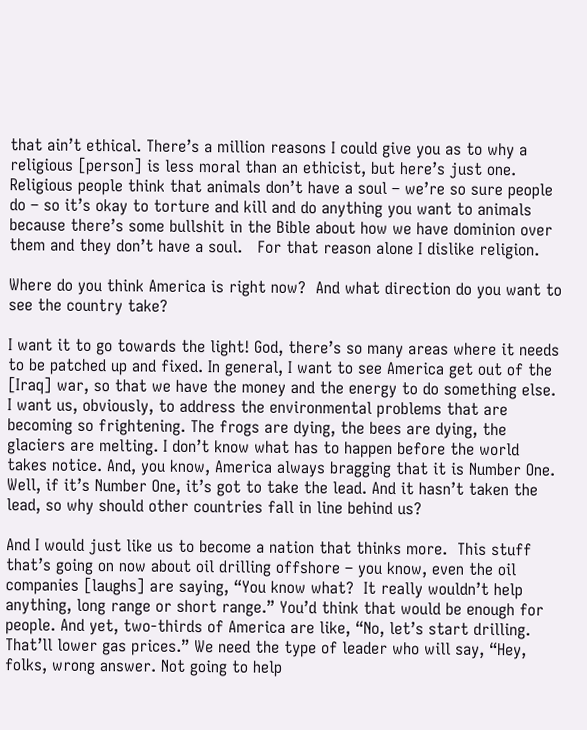that ain’t ethical. There’s a million reasons I could give you as to why a religious [person] is less moral than an ethicist, but here’s just one. Religious people think that animals don’t have a soul – we’re so sure people do – so it’s okay to torture and kill and do anything you want to animals because there’s some bullshit in the Bible about how we have dominion over them and they don’t have a soul.   For that reason alone I dislike religion.

Where do you think America is right now?  And what direction do you want to see the country take?

I want it to go towards the light! God, there’s so many areas where it needs to be patched up and fixed. In general, I want to see America get out of the [Iraq] war, so that we have the money and the energy to do something else. I want us, obviously, to address the environmental problems that are becoming so frightening. The frogs are dying, the bees are dying, the glaciers are melting. I don’t know what has to happen before the world takes notice. And, you know, America always bragging that it is Number One. Well, if it’s Number One, it’s got to take the lead. And it hasn’t taken the lead, so why should other countries fall in line behind us?

And I would just like us to become a nation that thinks more.  This stuff that’s going on now about oil drilling offshore – you know, even the oil companies [laughs] are saying, “You know what?  It really wouldn’t help anything, long range or short range.” You’d think that would be enough for people. And yet, two-thirds of America are like, “No, let’s start drilling.  That’ll lower gas prices.” We need the type of leader who will say, “Hey, folks, wrong answer. Not going to help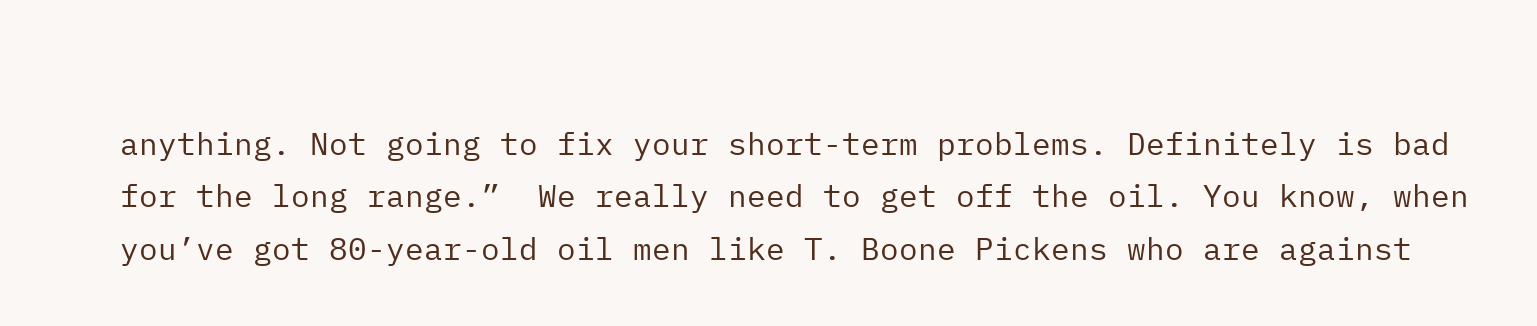anything. Not going to fix your short-term problems. Definitely is bad for the long range.”  We really need to get off the oil. You know, when you’ve got 80-year-old oil men like T. Boone Pickens who are against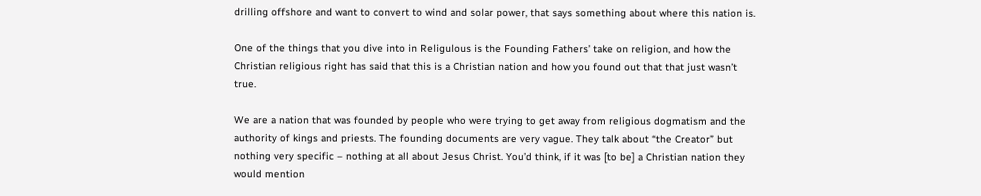drilling offshore and want to convert to wind and solar power, that says something about where this nation is.

One of the things that you dive into in Religulous is the Founding Fathers’ take on religion, and how the Christian religious right has said that this is a Christian nation and how you found out that that just wasn’t true.

We are a nation that was founded by people who were trying to get away from religious dogmatism and the authority of kings and priests. The founding documents are very vague. They talk about “the Creator” but nothing very specific – nothing at all about Jesus Christ. You’d think, if it was [to be] a Christian nation they would mention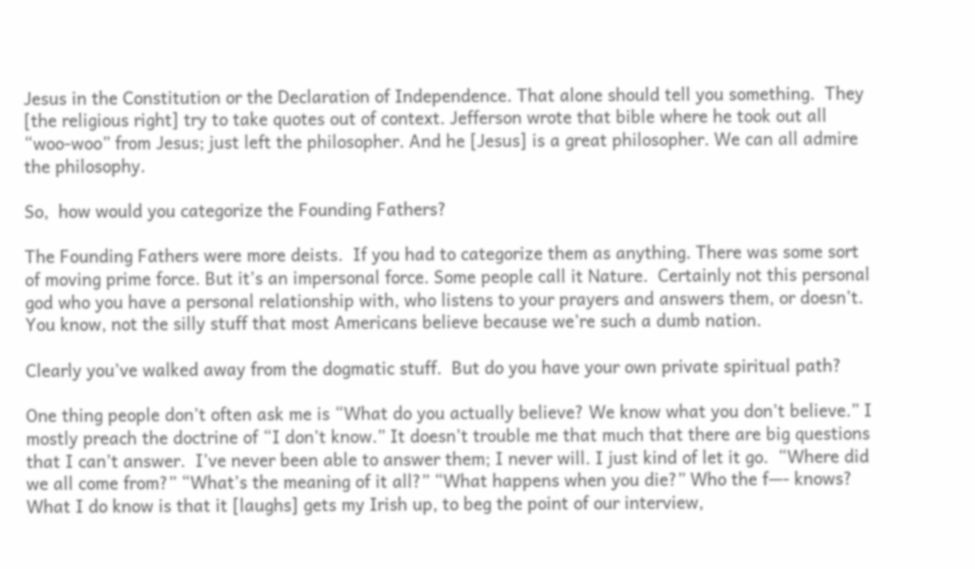Jesus in the Constitution or the Declaration of Independence. That alone should tell you something.  They [the religious right] try to take quotes out of context. Jefferson wrote that bible where he took out all “woo-woo” from Jesus; just left the philosopher. And he [Jesus] is a great philosopher. We can all admire the philosophy.

So,  how would you categorize the Founding Fathers?

The Founding Fathers were more deists.  If you had to categorize them as anything. There was some sort of moving prime force. But it’s an impersonal force. Some people call it Nature.  Certainly not this personal god who you have a personal relationship with, who listens to your prayers and answers them, or doesn’t. You know, not the silly stuff that most Americans believe because we’re such a dumb nation.

Clearly you’ve walked away from the dogmatic stuff.  But do you have your own private spiritual path?

One thing people don’t often ask me is “What do you actually believe? We know what you don’t believe.” I mostly preach the doctrine of “I don’t know.” It doesn’t trouble me that much that there are big questions that I can’t answer.  I’ve never been able to answer them; I never will. I just kind of let it go.  “Where did we all come from?” “What’s the meaning of it all?” “What happens when you die?” Who the f—- knows?   What I do know is that it [laughs] gets my Irish up, to beg the point of our interview,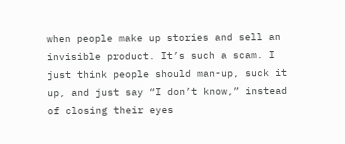when people make up stories and sell an invisible product. It’s such a scam. I just think people should man-up, suck it up, and just say “I don’t know,” instead of closing their eyes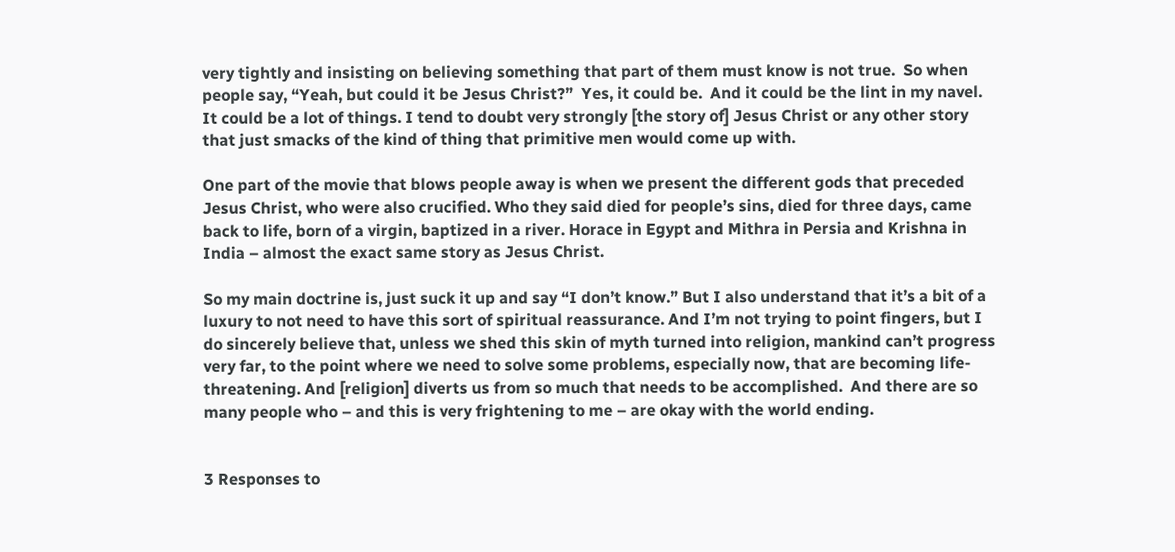very tightly and insisting on believing something that part of them must know is not true.  So when people say, “Yeah, but could it be Jesus Christ?”  Yes, it could be.  And it could be the lint in my navel. It could be a lot of things. I tend to doubt very strongly [the story of] Jesus Christ or any other story that just smacks of the kind of thing that primitive men would come up with.

One part of the movie that blows people away is when we present the different gods that preceded Jesus Christ, who were also crucified. Who they said died for people’s sins, died for three days, came back to life, born of a virgin, baptized in a river. Horace in Egypt and Mithra in Persia and Krishna in India – almost the exact same story as Jesus Christ.

So my main doctrine is, just suck it up and say “I don’t know.” But I also understand that it’s a bit of a luxury to not need to have this sort of spiritual reassurance. And I’m not trying to point fingers, but I do sincerely believe that, unless we shed this skin of myth turned into religion, mankind can’t progress very far, to the point where we need to solve some problems, especially now, that are becoming life-threatening. And [religion] diverts us from so much that needs to be accomplished.  And there are so many people who – and this is very frightening to me – are okay with the world ending.


3 Responses to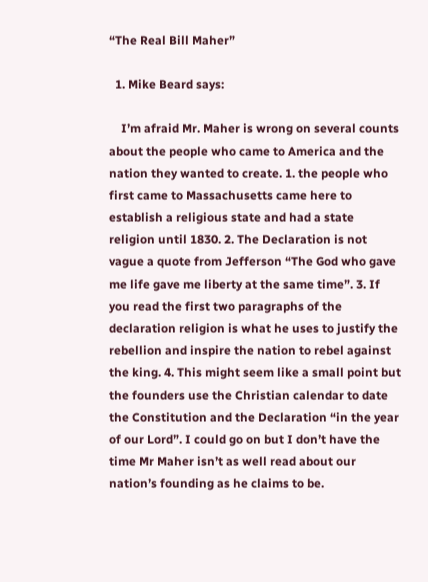“The Real Bill Maher”

  1. Mike Beard says:

    I’m afraid Mr. Maher is wrong on several counts about the people who came to America and the nation they wanted to create. 1. the people who first came to Massachusetts came here to establish a religious state and had a state religion until 1830. 2. The Declaration is not vague a quote from Jefferson “The God who gave me life gave me liberty at the same time”. 3. If you read the first two paragraphs of the declaration religion is what he uses to justify the rebellion and inspire the nation to rebel against the king. 4. This might seem like a small point but the founders use the Christian calendar to date the Constitution and the Declaration “in the year of our Lord”. I could go on but I don’t have the time Mr Maher isn’t as well read about our nation’s founding as he claims to be.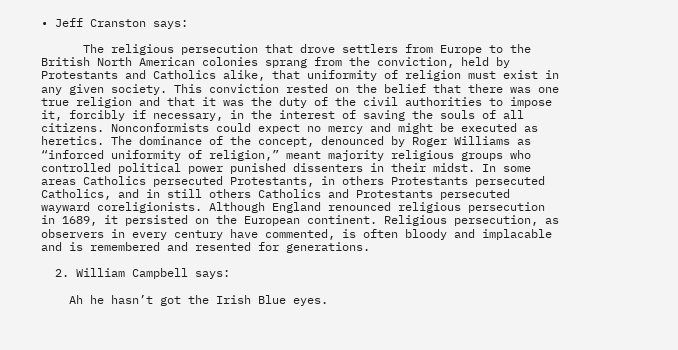• Jeff Cranston says:

      The religious persecution that drove settlers from Europe to the British North American colonies sprang from the conviction, held by Protestants and Catholics alike, that uniformity of religion must exist in any given society. This conviction rested on the belief that there was one true religion and that it was the duty of the civil authorities to impose it, forcibly if necessary, in the interest of saving the souls of all citizens. Nonconformists could expect no mercy and might be executed as heretics. The dominance of the concept, denounced by Roger Williams as “inforced uniformity of religion,” meant majority religious groups who controlled political power punished dissenters in their midst. In some areas Catholics persecuted Protestants, in others Protestants persecuted Catholics, and in still others Catholics and Protestants persecuted wayward coreligionists. Although England renounced religious persecution in 1689, it persisted on the European continent. Religious persecution, as observers in every century have commented, is often bloody and implacable and is remembered and resented for generations.

  2. William Campbell says:

    Ah he hasn’t got the Irish Blue eyes.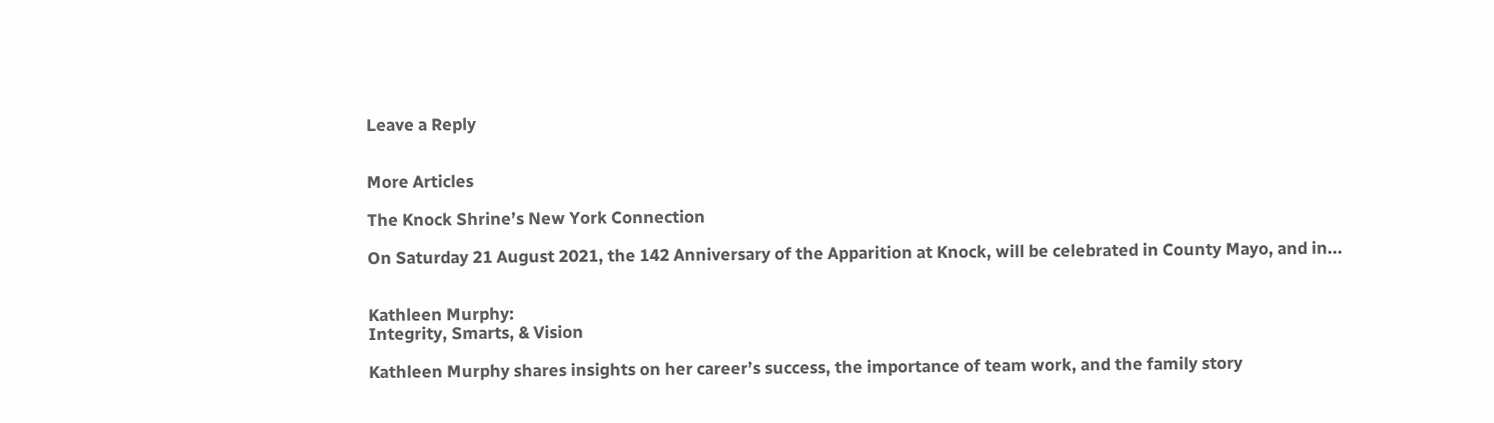Leave a Reply


More Articles

The Knock Shrine’s New York Connection

On Saturday 21 August 2021, the 142 Anniversary of the Apparition at Knock, will be celebrated in County Mayo, and in...


Kathleen Murphy:
Integrity, Smarts, & Vision

Kathleen Murphy shares insights on her career’s success, the importance of team work, and the family story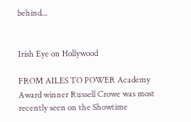behind...


Irish Eye on Hollywood

FROM AILES TO POWER Academy Award winner Russell Crowe was most recently seen on the Showtime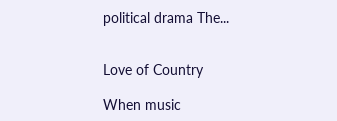political drama The...


Love of Country

When music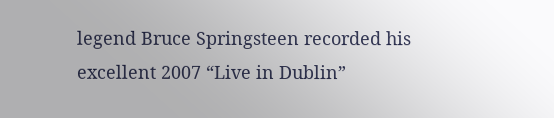legend Bruce Springsteen recorded his excellent 2007 “Live in Dublin”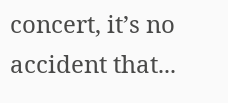concert, it’s no accident that...